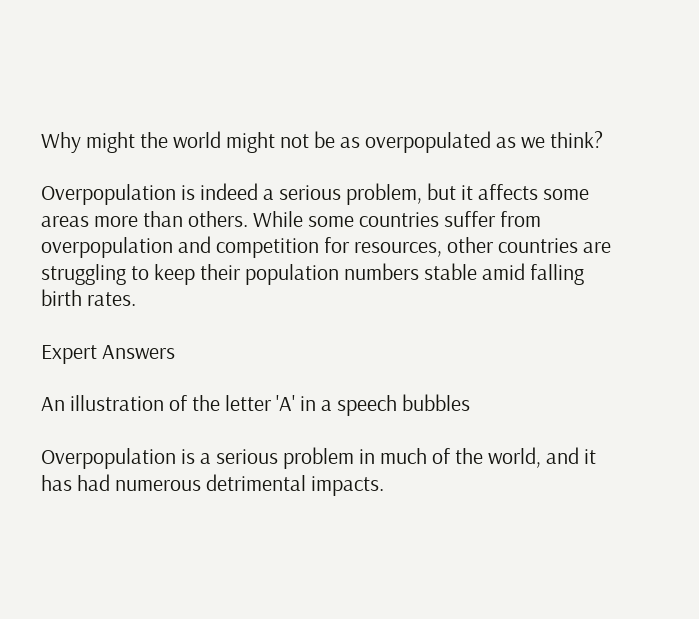Why might the world might not be as overpopulated as we think?

Overpopulation is indeed a serious problem, but it affects some areas more than others. While some countries suffer from overpopulation and competition for resources, other countries are struggling to keep their population numbers stable amid falling birth rates.

Expert Answers

An illustration of the letter 'A' in a speech bubbles

Overpopulation is a serious problem in much of the world, and it has had numerous detrimental impacts.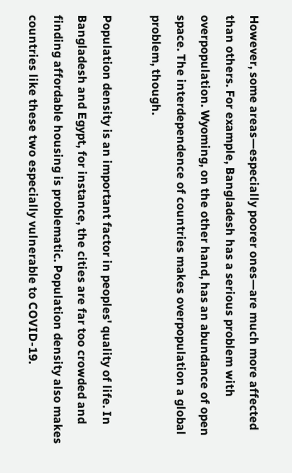However, some areas—especially poorer ones—are much more affected than others. For example, Bangladesh has a serious problem with overpopulation. Wyoming, on the other hand, has an abundance of open space. The interdependence of countries makes overpopulation a global problem, though.

Population density is an important factor in peoples' quality of life. In Bangladesh and Egypt, for instance, the cities are far too crowded and finding affordable housing is problematic. Population density also makes countries like these two especially vulnerable to COVID-19.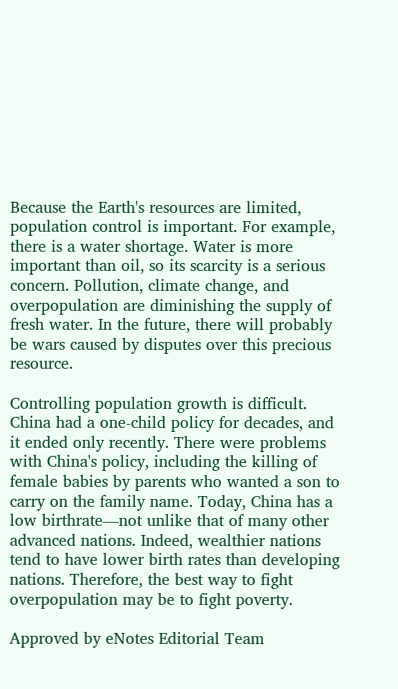Because the Earth's resources are limited, population control is important. For example, there is a water shortage. Water is more important than oil, so its scarcity is a serious concern. Pollution, climate change, and overpopulation are diminishing the supply of fresh water. In the future, there will probably be wars caused by disputes over this precious resource.

Controlling population growth is difficult. China had a one-child policy for decades, and it ended only recently. There were problems with China's policy, including the killing of female babies by parents who wanted a son to carry on the family name. Today, China has a low birthrate—not unlike that of many other advanced nations. Indeed, wealthier nations tend to have lower birth rates than developing nations. Therefore, the best way to fight overpopulation may be to fight poverty.

Approved by eNotes Editorial Team